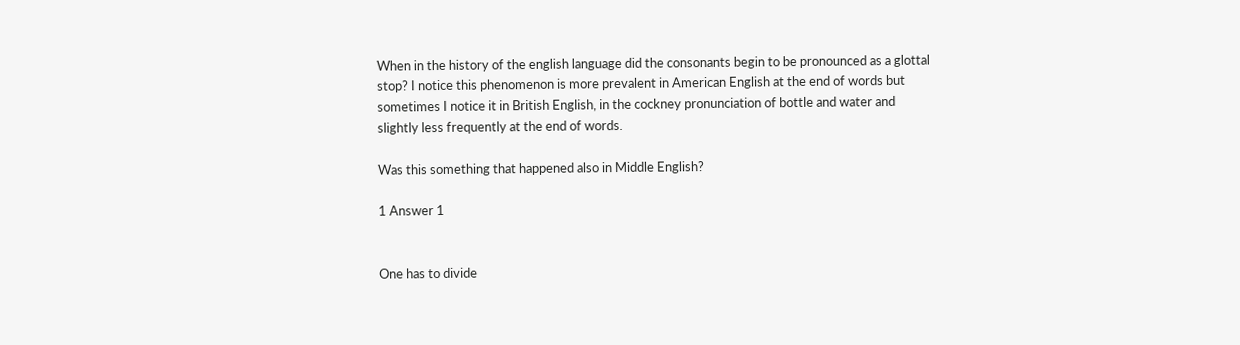When in the history of the english language did the consonants begin to be pronounced as a glottal stop? I notice this phenomenon is more prevalent in American English at the end of words but sometimes I notice it in British English, in the cockney pronunciation of bottle and water and slightly less frequently at the end of words.

Was this something that happened also in Middle English?

1 Answer 1


One has to divide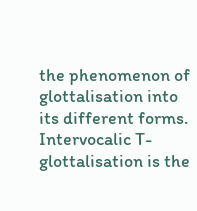the phenomenon of glottalisation into its different forms. Intervocalic T-glottalisation is the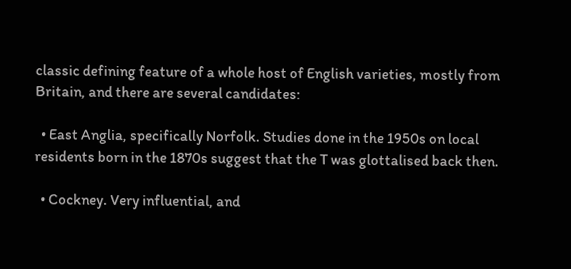classic defining feature of a whole host of English varieties, mostly from Britain, and there are several candidates:

  • East Anglia, specifically Norfolk. Studies done in the 1950s on local residents born in the 1870s suggest that the T was glottalised back then.

  • Cockney. Very influential, and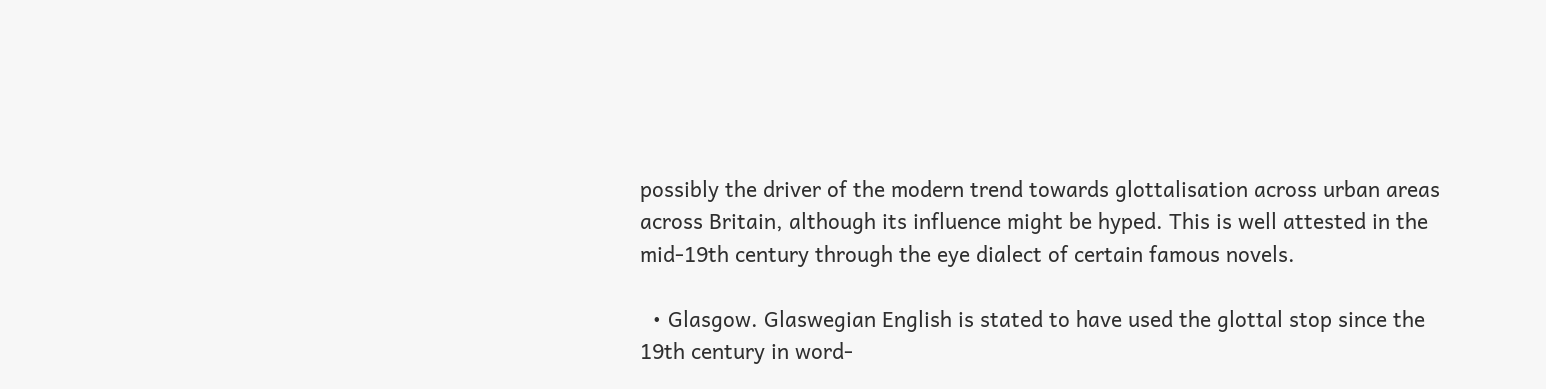possibly the driver of the modern trend towards glottalisation across urban areas across Britain, although its influence might be hyped. This is well attested in the mid-19th century through the eye dialect of certain famous novels.

  • Glasgow. Glaswegian English is stated to have used the glottal stop since the 19th century in word-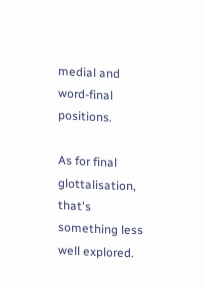medial and word-final positions.

As for final glottalisation, that's something less well explored.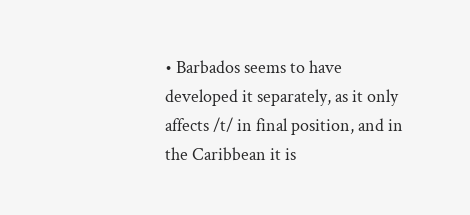• Barbados seems to have developed it separately, as it only affects /t/ in final position, and in the Caribbean it is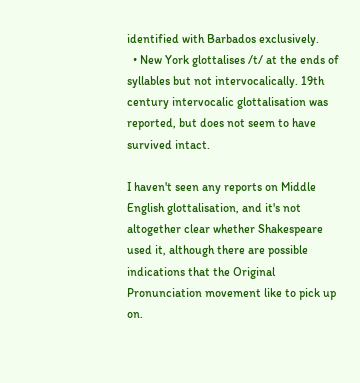identified with Barbados exclusively.
  • New York glottalises /t/ at the ends of syllables but not intervocalically. 19th century intervocalic glottalisation was reported, but does not seem to have survived intact.

I haven't seen any reports on Middle English glottalisation, and it's not altogether clear whether Shakespeare used it, although there are possible indications that the Original Pronunciation movement like to pick up on.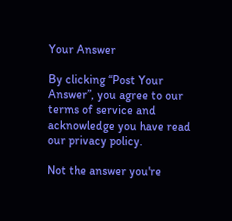Your Answer

By clicking “Post Your Answer”, you agree to our terms of service and acknowledge you have read our privacy policy.

Not the answer you're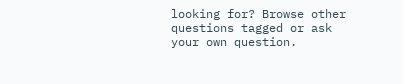looking for? Browse other questions tagged or ask your own question.